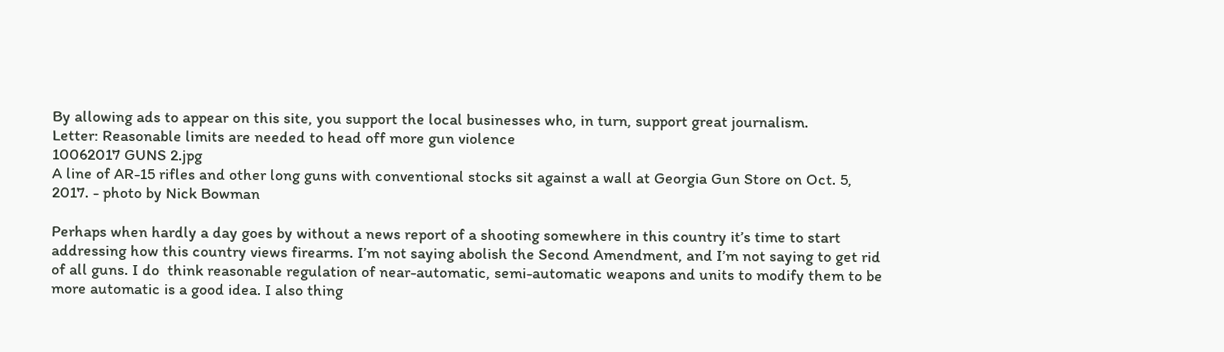By allowing ads to appear on this site, you support the local businesses who, in turn, support great journalism.
Letter: Reasonable limits are needed to head off more gun violence
10062017 GUNS 2.jpg
A line of AR-15 rifles and other long guns with conventional stocks sit against a wall at Georgia Gun Store on Oct. 5, 2017. - photo by Nick Bowman

Perhaps when hardly a day goes by without a news report of a shooting somewhere in this country it’s time to start addressing how this country views firearms. I’m not saying abolish the Second Amendment, and I’m not saying to get rid of all guns. I do  think reasonable regulation of near-automatic, semi-automatic weapons and units to modify them to be more automatic is a good idea. I also thing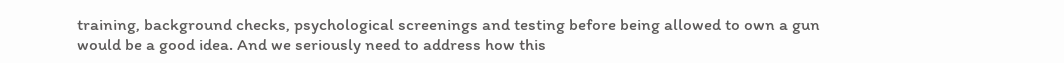training, background checks, psychological screenings and testing before being allowed to own a gun would be a good idea. And we seriously need to address how this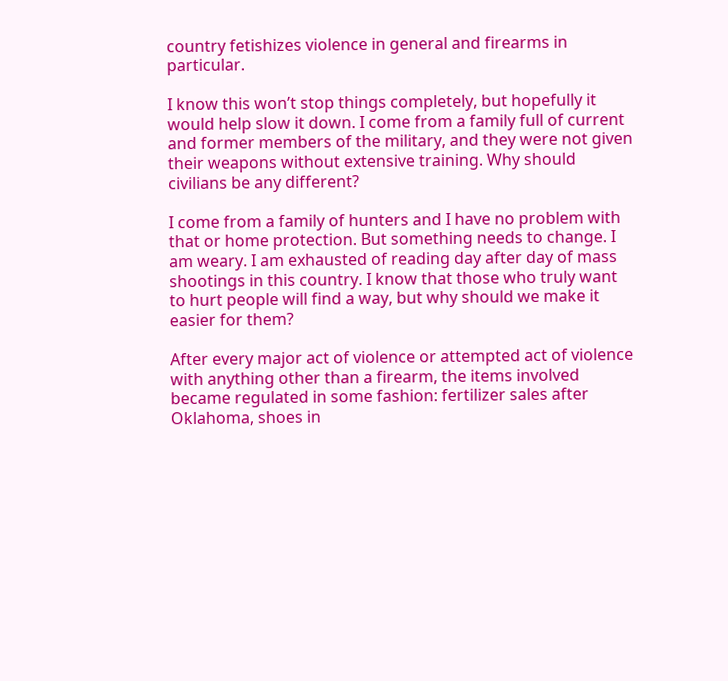country fetishizes violence in general and firearms in particular.

I know this won’t stop things completely, but hopefully it would help slow it down. I come from a family full of current and former members of the military, and they were not given their weapons without extensive training. Why should civilians be any different?

I come from a family of hunters and I have no problem with that or home protection. But something needs to change. I am weary. I am exhausted of reading day after day of mass shootings in this country. I know that those who truly want to hurt people will find a way, but why should we make it easier for them?

After every major act of violence or attempted act of violence with anything other than a firearm, the items involved became regulated in some fashion: fertilizer sales after Oklahoma, shoes in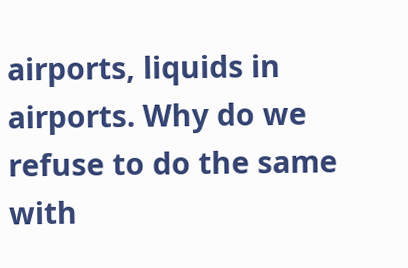airports, liquids in airports. Why do we refuse to do the same with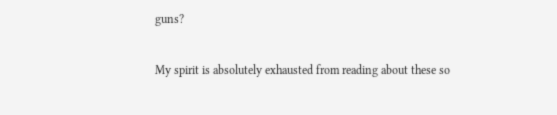guns?

My spirit is absolutely exhausted from reading about these so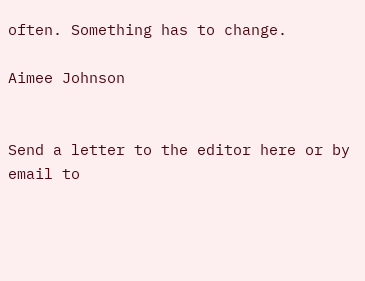often. Something has to change.

Aimee Johnson


Send a letter to the editor here or by email to